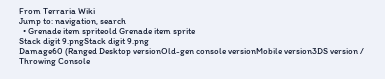From Terraria Wiki
Jump to: navigation, search
  • Grenade item spriteold Grenade item sprite
Stack digit 9.pngStack digit 9.png
Damage60 (Ranged Desktop versionOld-gen console versionMobile version3DS version / Throwing Console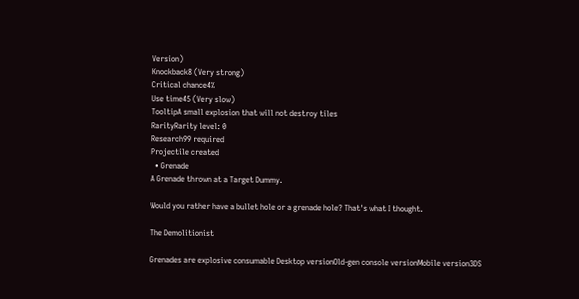Version)
Knockback8 (Very strong)
Critical chance4%
Use time45 (Very slow)
TooltipA small explosion that will not destroy tiles
RarityRarity level: 0
Research99 required
Projectile created
  • Grenade
A Grenade thrown at a Target Dummy.

Would you rather have a bullet hole or a grenade hole? That's what I thought.

The Demolitionist

Grenades are explosive consumable Desktop versionOld-gen console versionMobile version3DS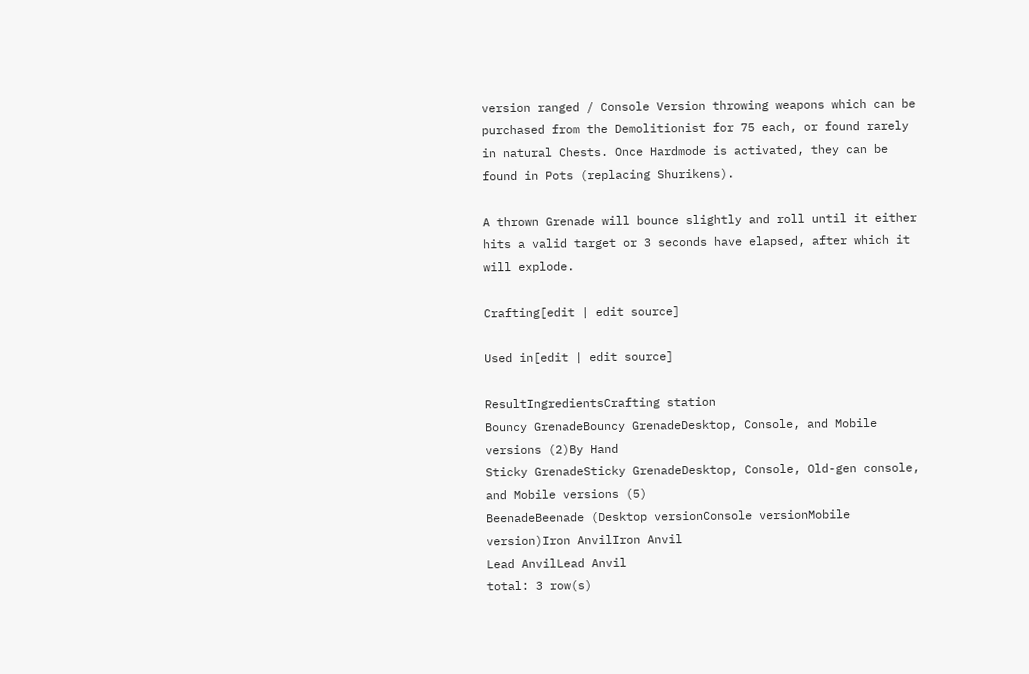version ranged / Console Version throwing weapons which can be purchased from the Demolitionist for 75 each, or found rarely in natural Chests. Once Hardmode is activated, they can be found in Pots (replacing Shurikens).

A thrown Grenade will bounce slightly and roll until it either hits a valid target or 3 seconds have elapsed, after which it will explode.

Crafting[edit | edit source]

Used in[edit | edit source]

ResultIngredientsCrafting station
Bouncy GrenadeBouncy GrenadeDesktop, Console, and Mobile versions (2)By Hand
Sticky GrenadeSticky GrenadeDesktop, Console, Old-gen console, and Mobile versions (5)
BeenadeBeenade (Desktop versionConsole versionMobile version)Iron AnvilIron Anvil
Lead AnvilLead Anvil
total: 3 row(s)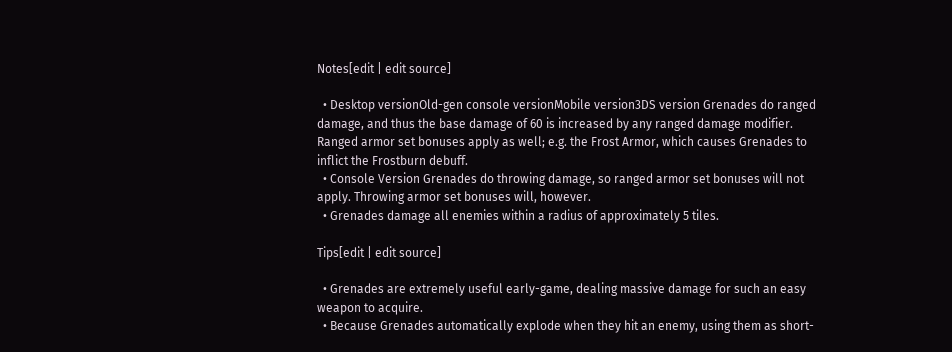Notes[edit | edit source]

  • Desktop versionOld-gen console versionMobile version3DS version Grenades do ranged damage, and thus the base damage of 60 is increased by any ranged damage modifier. Ranged armor set bonuses apply as well; e.g. the Frost Armor, which causes Grenades to inflict the Frostburn debuff.
  • Console Version Grenades do throwing damage, so ranged armor set bonuses will not apply. Throwing armor set bonuses will, however.
  • Grenades damage all enemies within a radius of approximately 5 tiles.

Tips[edit | edit source]

  • Grenades are extremely useful early-game, dealing massive damage for such an easy weapon to acquire.
  • Because Grenades automatically explode when they hit an enemy, using them as short-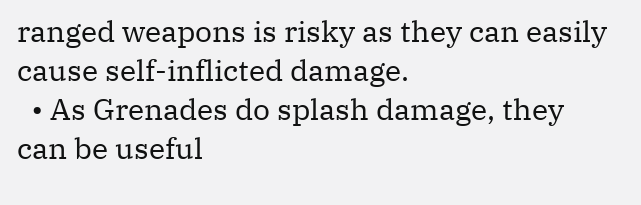ranged weapons is risky as they can easily cause self-inflicted damage.
  • As Grenades do splash damage, they can be useful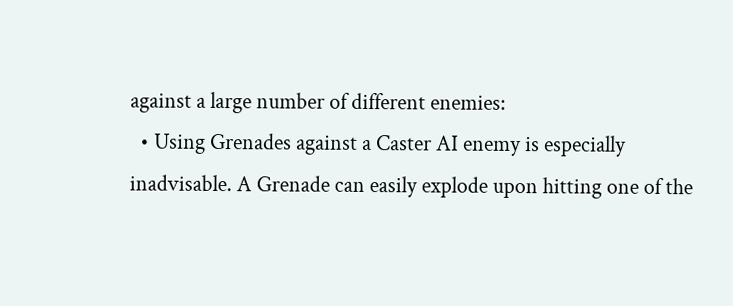against a large number of different enemies:
  • Using Grenades against a Caster AI enemy is especially inadvisable. A Grenade can easily explode upon hitting one of the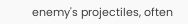enemy's projectiles, often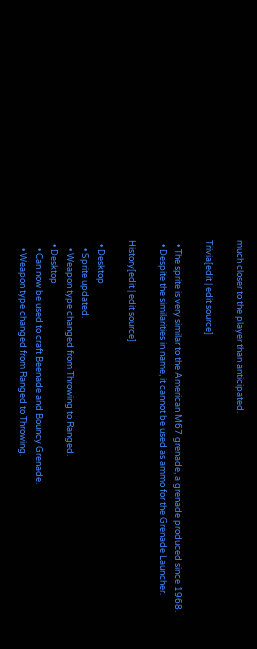much closer to the player than anticipated.

Trivia[edit | edit source]

  • The sprite is very similar to the American M67 grenade, a grenade produced since 1968.
  • Despite the similarities in name, it cannot be used as ammo for the Grenade Launcher.

History[edit | edit source]

  • Desktop
    • Sprite updated.
    • Weapon type changed from Throwing to Ranged.
  • Desktop
    • Can now be used to craft Beenade and Bouncy Grenade.
    • Weapon type changed from Ranged to Throwing.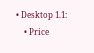• Desktop 1.1:
    • Price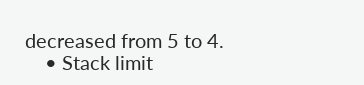decreased from 5 to 4.
    • Stack limit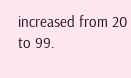increased from 20 to 99.